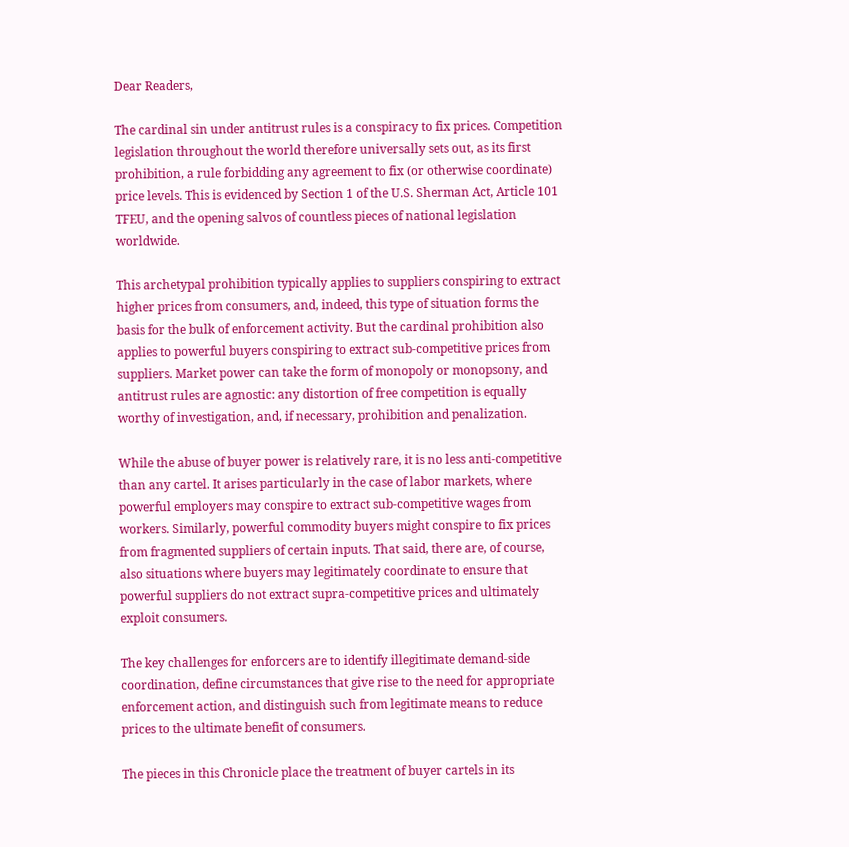Dear Readers,

The cardinal sin under antitrust rules is a conspiracy to fix prices. Competition legislation throughout the world therefore universally sets out, as its first prohibition, a rule forbidding any agreement to fix (or otherwise coordinate) price levels. This is evidenced by Section 1 of the U.S. Sherman Act, Article 101 TFEU, and the opening salvos of countless pieces of national legislation worldwide.

This archetypal prohibition typically applies to suppliers conspiring to extract higher prices from consumers, and, indeed, this type of situation forms the basis for the bulk of enforcement activity. But the cardinal prohibition also applies to powerful buyers conspiring to extract sub-competitive prices from suppliers. Market power can take the form of monopoly or monopsony, and antitrust rules are agnostic: any distortion of free competition is equally worthy of investigation, and, if necessary, prohibition and penalization.

While the abuse of buyer power is relatively rare, it is no less anti-competitive than any cartel. It arises particularly in the case of labor markets, where powerful employers may conspire to extract sub-competitive wages from workers. Similarly, powerful commodity buyers might conspire to fix prices from fragmented suppliers of certain inputs. That said, there are, of course, also situations where buyers may legitimately coordinate to ensure that powerful suppliers do not extract supra-competitive prices and ultimately exploit consumers.

The key challenges for enforcers are to identify illegitimate demand-side coordination, define circumstances that give rise to the need for appropriate enforcement action, and distinguish such from legitimate means to reduce prices to the ultimate benefit of consumers.

The pieces in this Chronicle place the treatment of buyer cartels in its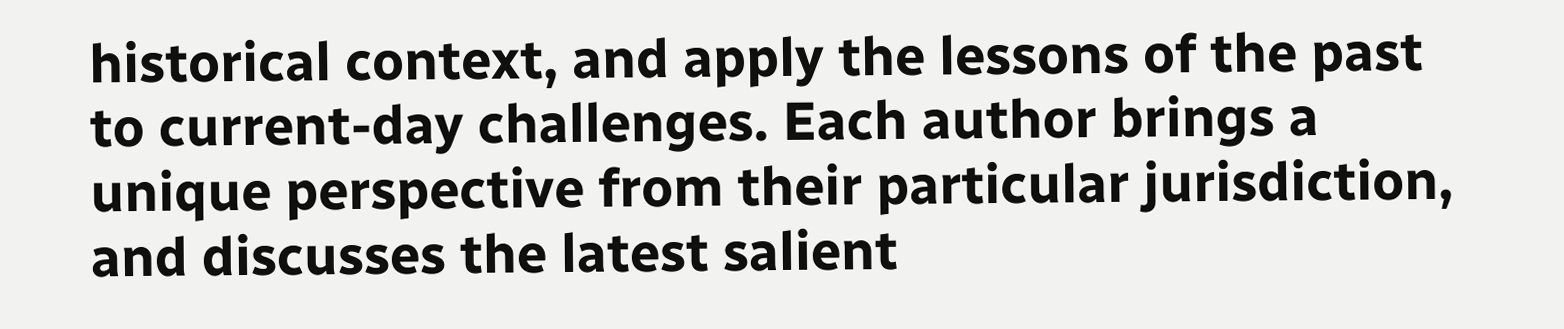historical context, and apply the lessons of the past to current-day challenges. Each author brings a unique perspective from their particular jurisdiction, and discusses the latest salient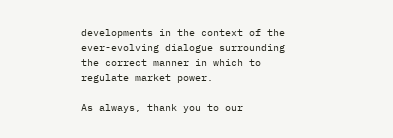developments in the context of the ever-evolving dialogue surrounding the correct manner in which to regulate market power.

As always, thank you to our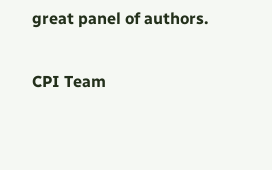great panel of authors.


CPI Team